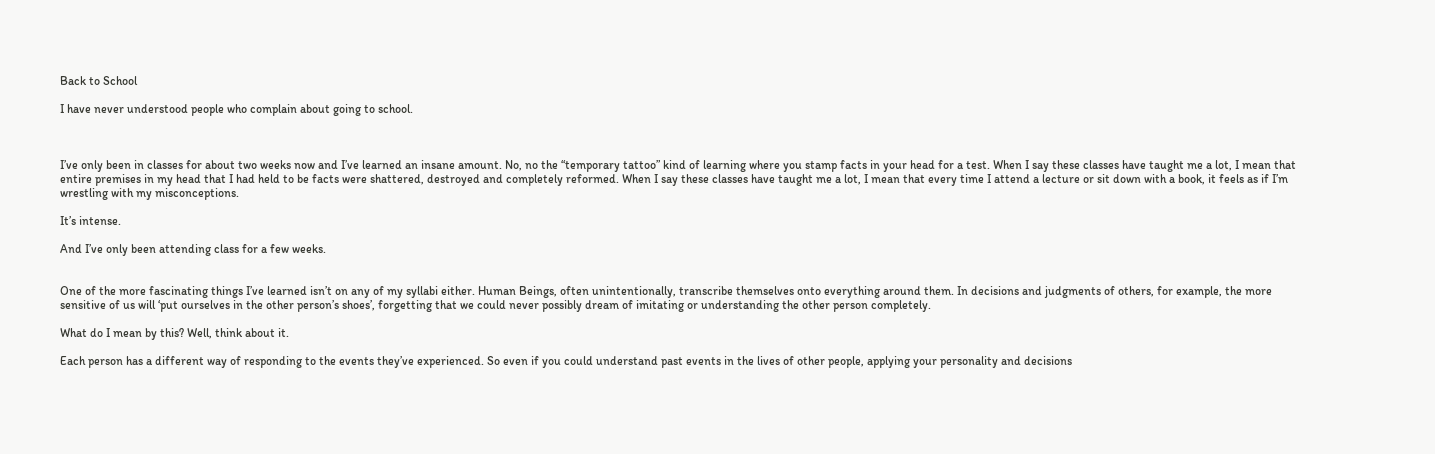Back to School

I have never understood people who complain about going to school.



I’ve only been in classes for about two weeks now and I’ve learned an insane amount. No, no the “temporary tattoo” kind of learning where you stamp facts in your head for a test. When I say these classes have taught me a lot, I mean that entire premises in my head that I had held to be facts were shattered, destroyed and completely reformed. When I say these classes have taught me a lot, I mean that every time I attend a lecture or sit down with a book, it feels as if I’m wrestling with my misconceptions.

It’s intense.

And I’ve only been attending class for a few weeks.


One of the more fascinating things I’ve learned isn’t on any of my syllabi either. Human Beings, often unintentionally, transcribe themselves onto everything around them. In decisions and judgments of others, for example, the more sensitive of us will ‘put ourselves in the other person’s shoes’, forgetting that we could never possibly dream of imitating or understanding the other person completely.

What do I mean by this? Well, think about it.

Each person has a different way of responding to the events they’ve experienced. So even if you could understand past events in the lives of other people, applying your personality and decisions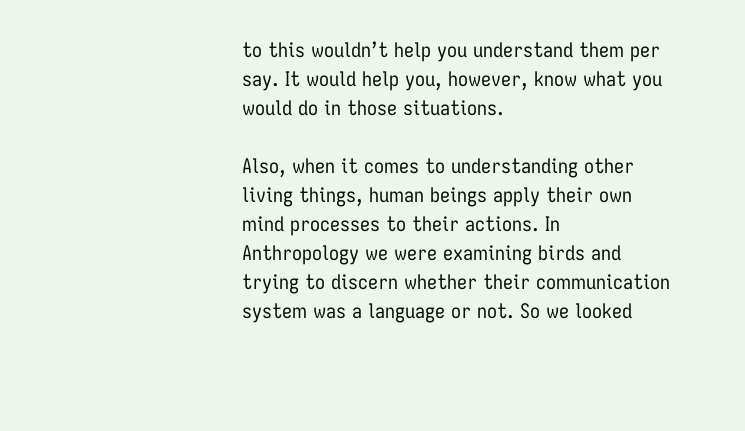to this wouldn’t help you understand them per say. It would help you, however, know what you would do in those situations.

Also, when it comes to understanding other living things, human beings apply their own mind processes to their actions. In Anthropology we were examining birds and trying to discern whether their communication system was a language or not. So we looked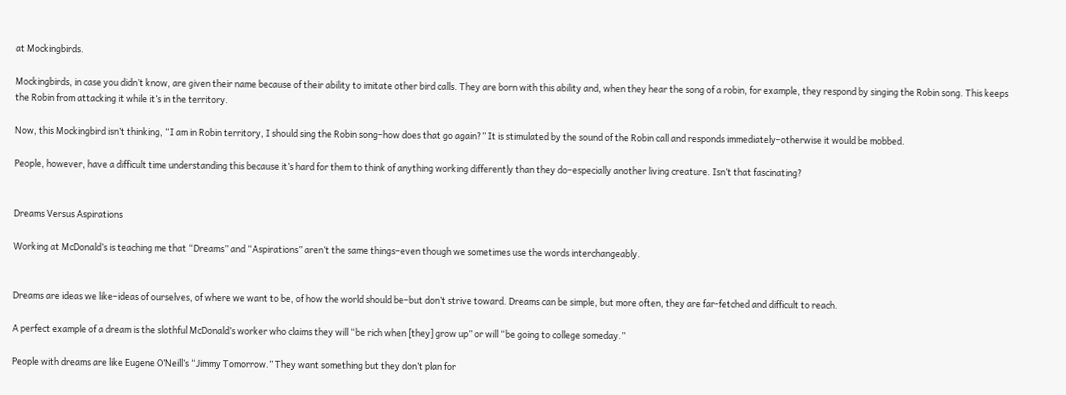at Mockingbirds.

Mockingbirds, in case you didn’t know, are given their name because of their ability to imitate other bird calls. They are born with this ability and, when they hear the song of a robin, for example, they respond by singing the Robin song. This keeps the Robin from attacking it while it’s in the territory.

Now, this Mockingbird isn’t thinking, “I am in Robin territory, I should sing the Robin song–how does that go again?” It is stimulated by the sound of the Robin call and responds immediately–otherwise it would be mobbed.

People, however, have a difficult time understanding this because it’s hard for them to think of anything working differently than they do–especially another living creature. Isn’t that fascinating?


Dreams Versus Aspirations

Working at McDonald’s is teaching me that “Dreams” and “Aspirations” aren’t the same things–even though we sometimes use the words interchangeably.


Dreams are ideas we like–ideas of ourselves, of where we want to be, of how the world should be–but don’t strive toward. Dreams can be simple, but more often, they are far-fetched and difficult to reach.

A perfect example of a dream is the slothful McDonald’s worker who claims they will “be rich when [they] grow up” or will “be going to college someday.”

People with dreams are like Eugene O’Neill’s “Jimmy Tomorrow.” They want something but they don’t plan for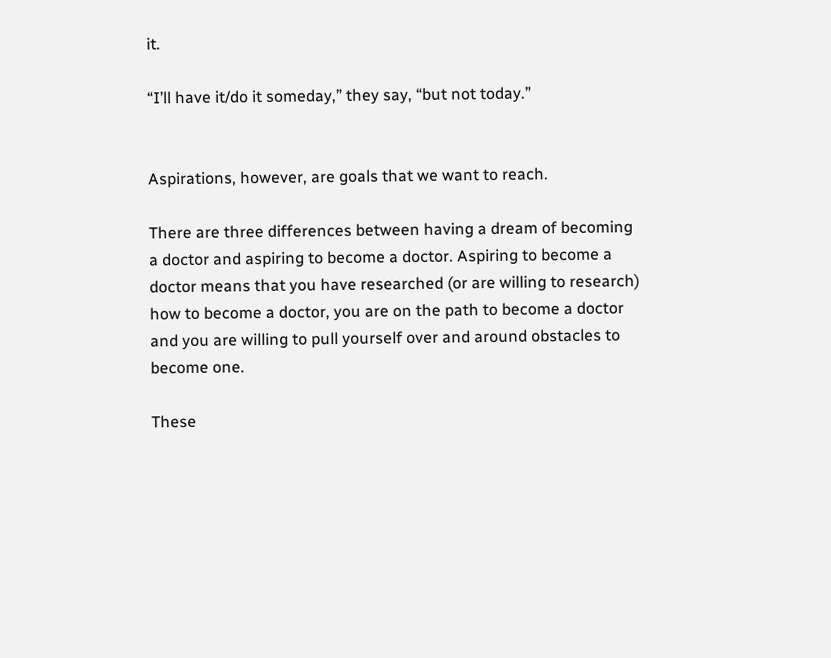it.

“I’ll have it/do it someday,” they say, “but not today.”


Aspirations, however, are goals that we want to reach.

There are three differences between having a dream of becoming a doctor and aspiring to become a doctor. Aspiring to become a doctor means that you have researched (or are willing to research) how to become a doctor, you are on the path to become a doctor and you are willing to pull yourself over and around obstacles to become one.

These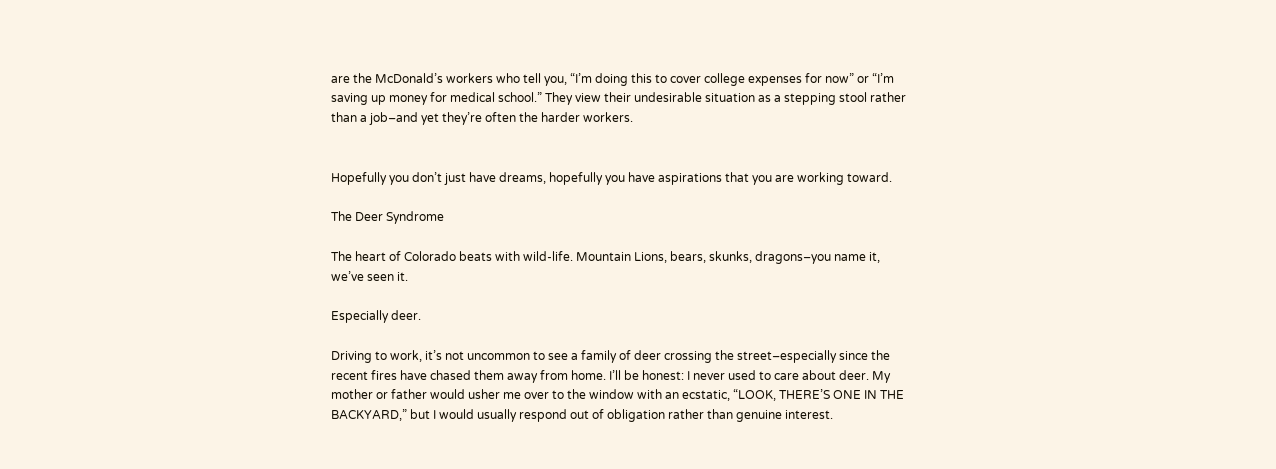are the McDonald’s workers who tell you, “I’m doing this to cover college expenses for now” or “I’m saving up money for medical school.” They view their undesirable situation as a stepping stool rather than a job–and yet they’re often the harder workers.


Hopefully you don’t just have dreams, hopefully you have aspirations that you are working toward.

The Deer Syndrome

The heart of Colorado beats with wild-life. Mountain Lions, bears, skunks, dragons–you name it, we’ve seen it.

Especially deer.

Driving to work, it’s not uncommon to see a family of deer crossing the street–especially since the recent fires have chased them away from home. I’ll be honest: I never used to care about deer. My mother or father would usher me over to the window with an ecstatic, “LOOK, THERE’S ONE IN THE BACKYARD,” but I would usually respond out of obligation rather than genuine interest.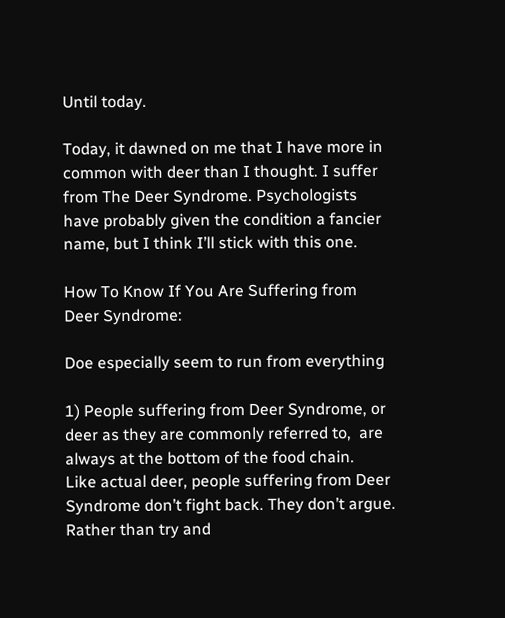Until today.

Today, it dawned on me that I have more in common with deer than I thought. I suffer from The Deer Syndrome. Psychologists have probably given the condition a fancier name, but I think I’ll stick with this one.

How To Know If You Are Suffering from Deer Syndrome:

Doe especially seem to run from everything

1) People suffering from Deer Syndrome, or deer as they are commonly referred to,  are always at the bottom of the food chain.
Like actual deer, people suffering from Deer Syndrome don’t fight back. They don’t argue. Rather than try and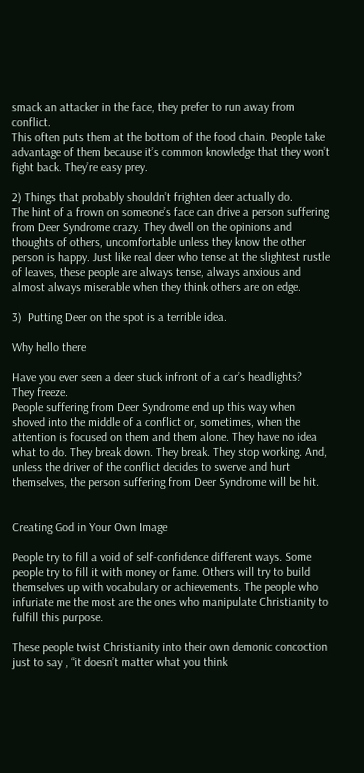smack an attacker in the face, they prefer to run away from conflict.
This often puts them at the bottom of the food chain. People take advantage of them because it’s common knowledge that they won’t fight back. They’re easy prey.

2) Things that probably shouldn’t frighten deer actually do.
The hint of a frown on someone’s face can drive a person suffering from Deer Syndrome crazy. They dwell on the opinions and thoughts of others, uncomfortable unless they know the other person is happy. Just like real deer who tense at the slightest rustle of leaves, these people are always tense, always anxious and almost always miserable when they think others are on edge.

3)  Putting Deer on the spot is a terrible idea.

Why hello there

Have you ever seen a deer stuck infront of a car’s headlights?
They freeze.
People suffering from Deer Syndrome end up this way when shoved into the middle of a conflict or, sometimes, when the attention is focused on them and them alone. They have no idea what to do. They break down. They break. They stop working. And, unless the driver of the conflict decides to swerve and hurt themselves, the person suffering from Deer Syndrome will be hit.


Creating God in Your Own Image

People try to fill a void of self-confidence different ways. Some people try to fill it with money or fame. Others will try to build themselves up with vocabulary or achievements. The people who infuriate me the most are the ones who manipulate Christianity to fulfill this purpose.

These people twist Christianity into their own demonic concoction just to say , “it doesn’t matter what you think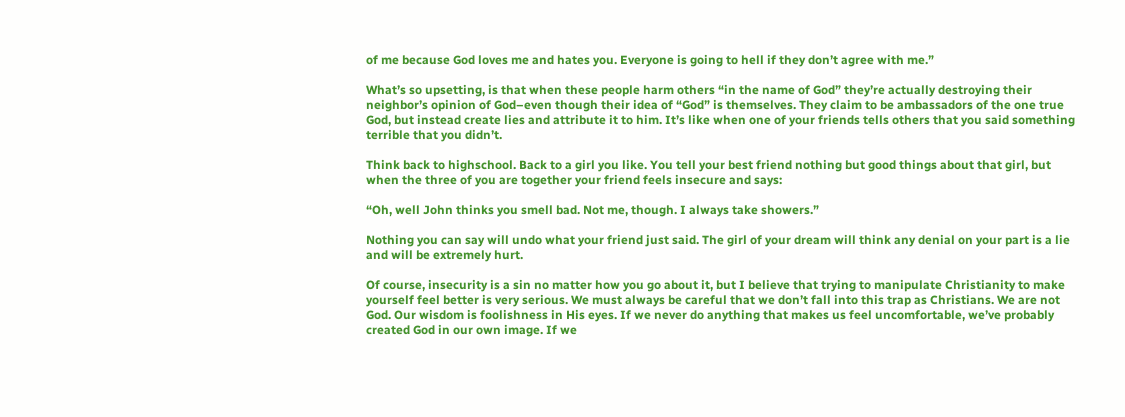of me because God loves me and hates you. Everyone is going to hell if they don’t agree with me.”

What’s so upsetting, is that when these people harm others “in the name of God” they’re actually destroying their neighbor’s opinion of God–even though their idea of “God” is themselves. They claim to be ambassadors of the one true God, but instead create lies and attribute it to him. It’s like when one of your friends tells others that you said something terrible that you didn’t.

Think back to highschool. Back to a girl you like. You tell your best friend nothing but good things about that girl, but when the three of you are together your friend feels insecure and says:

“Oh, well John thinks you smell bad. Not me, though. I always take showers.”

Nothing you can say will undo what your friend just said. The girl of your dream will think any denial on your part is a lie and will be extremely hurt.

Of course, insecurity is a sin no matter how you go about it, but I believe that trying to manipulate Christianity to make yourself feel better is very serious. We must always be careful that we don’t fall into this trap as Christians. We are not God. Our wisdom is foolishness in His eyes. If we never do anything that makes us feel uncomfortable, we’ve probably created God in our own image. If we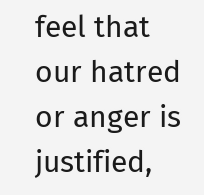feel that our hatred or anger is justified,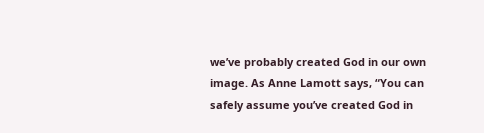we’ve probably created God in our own image. As Anne Lamott says, “You can safely assume you’ve created God in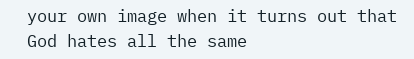your own image when it turns out that God hates all the same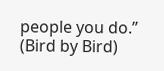people you do.” (Bird by Bird)